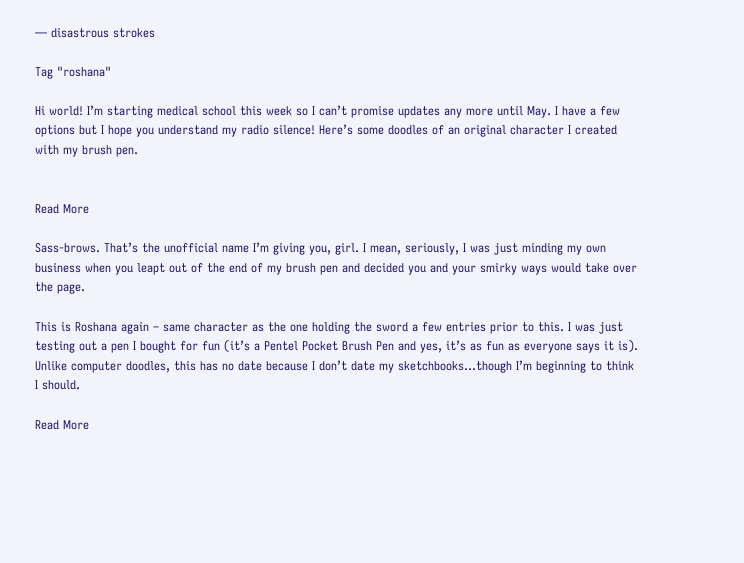— disastrous strokes

Tag "roshana"

Hi world! I’m starting medical school this week so I can’t promise updates any more until May. I have a few options but I hope you understand my radio silence! Here’s some doodles of an original character I created with my brush pen.


Read More

Sass-brows. That’s the unofficial name I’m giving you, girl. I mean, seriously, I was just minding my own business when you leapt out of the end of my brush pen and decided you and your smirky ways would take over the page.

This is Roshana again – same character as the one holding the sword a few entries prior to this. I was just testing out a pen I bought for fun (it’s a Pentel Pocket Brush Pen and yes, it’s as fun as everyone says it is). Unlike computer doodles, this has no date because I don’t date my sketchbooks…though I’m beginning to think I should.

Read More